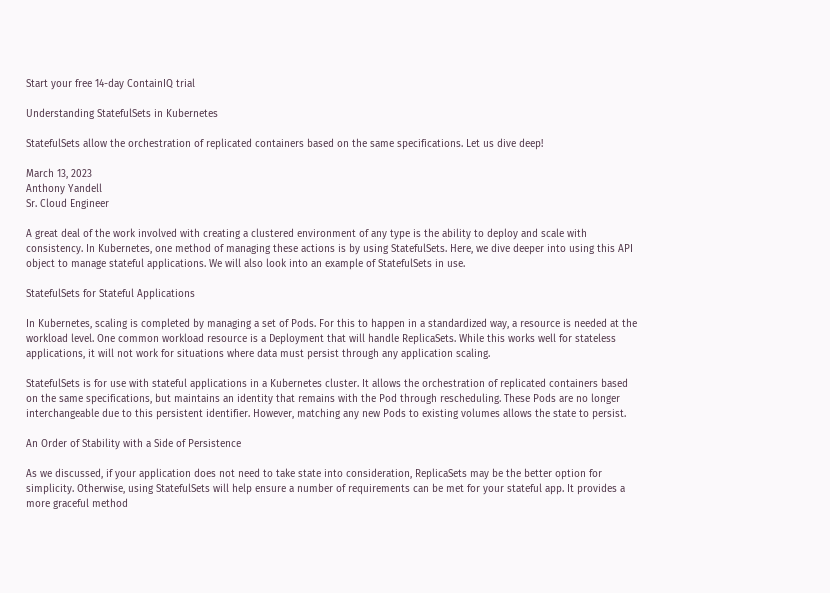Start your free 14-day ContainIQ trial

Understanding StatefulSets in Kubernetes

StatefulSets allow the orchestration of replicated containers based on the same specifications. Let us dive deep!

March 13, 2023
Anthony Yandell
Sr. Cloud Engineer

A great deal of the work involved with creating a clustered environment of any type is the ability to deploy and scale with consistency. In Kubernetes, one method of managing these actions is by using StatefulSets. Here, we dive deeper into using this API object to manage stateful applications. We will also look into an example of StatefulSets in use.

StatefulSets for Stateful Applications

In Kubernetes, scaling is completed by managing a set of Pods. For this to happen in a standardized way, a resource is needed at the workload level. One common workload resource is a Deployment that will handle ReplicaSets. While this works well for stateless applications, it will not work for situations where data must persist through any application scaling.

StatefulSets is for use with stateful applications in a Kubernetes cluster. It allows the orchestration of replicated containers based on the same specifications, but maintains an identity that remains with the Pod through rescheduling. These Pods are no longer interchangeable due to this persistent identifier. However, matching any new Pods to existing volumes allows the state to persist.

An Order of Stability with a Side of Persistence

As we discussed, if your application does not need to take state into consideration, ReplicaSets may be the better option for simplicity. Otherwise, using StatefulSets will help ensure a number of requirements can be met for your stateful app. It provides a more graceful method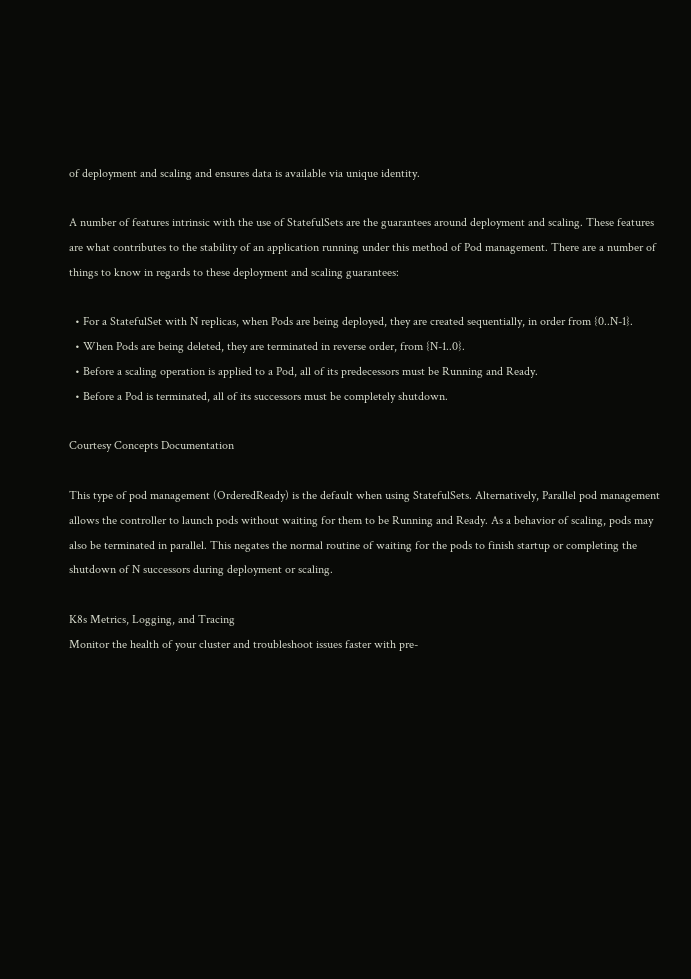of deployment and scaling and ensures data is available via unique identity.

A number of features intrinsic with the use of StatefulSets are the guarantees around deployment and scaling. These features are what contributes to the stability of an application running under this method of Pod management. There are a number of things to know in regards to these deployment and scaling guarantees:

  • For a StatefulSet with N replicas, when Pods are being deployed, they are created sequentially, in order from {0..N-1}.
  • When Pods are being deleted, they are terminated in reverse order, from {N-1..0}.
  • Before a scaling operation is applied to a Pod, all of its predecessors must be Running and Ready.
  • Before a Pod is terminated, all of its successors must be completely shutdown.

Courtesy Concepts Documentation

This type of pod management (OrderedReady) is the default when using StatefulSets. Alternatively, Parallel pod management allows the controller to launch pods without waiting for them to be Running and Ready. As a behavior of scaling, pods may also be terminated in parallel. This negates the normal routine of waiting for the pods to finish startup or completing the shutdown of N successors during deployment or scaling.

K8s Metrics, Logging, and Tracing
Monitor the health of your cluster and troubleshoot issues faster with pre-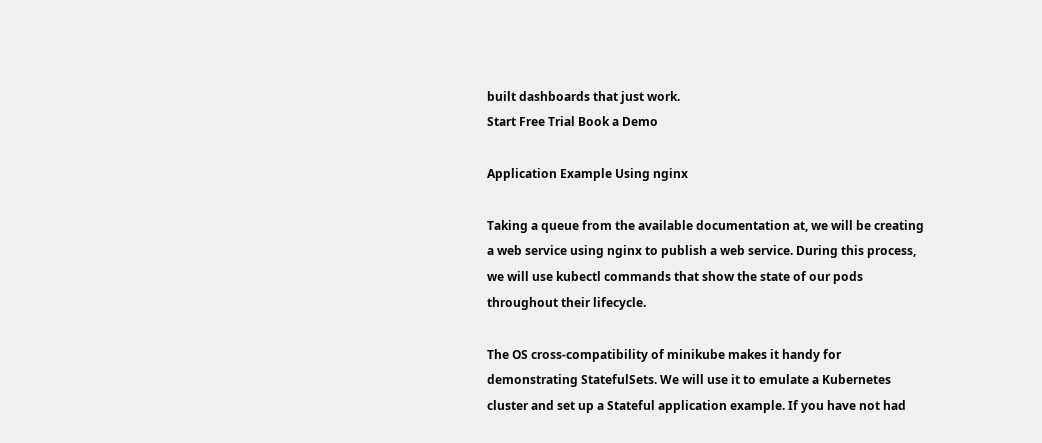built dashboards that just work.
Start Free Trial Book a Demo

Application Example Using nginx

Taking a queue from the available documentation at, we will be creating a web service using nginx to publish a web service. During this process, we will use kubectl commands that show the state of our pods throughout their lifecycle.

The OS cross-compatibility of minikube makes it handy for demonstrating StatefulSets. We will use it to emulate a Kubernetes cluster and set up a Stateful application example. If you have not had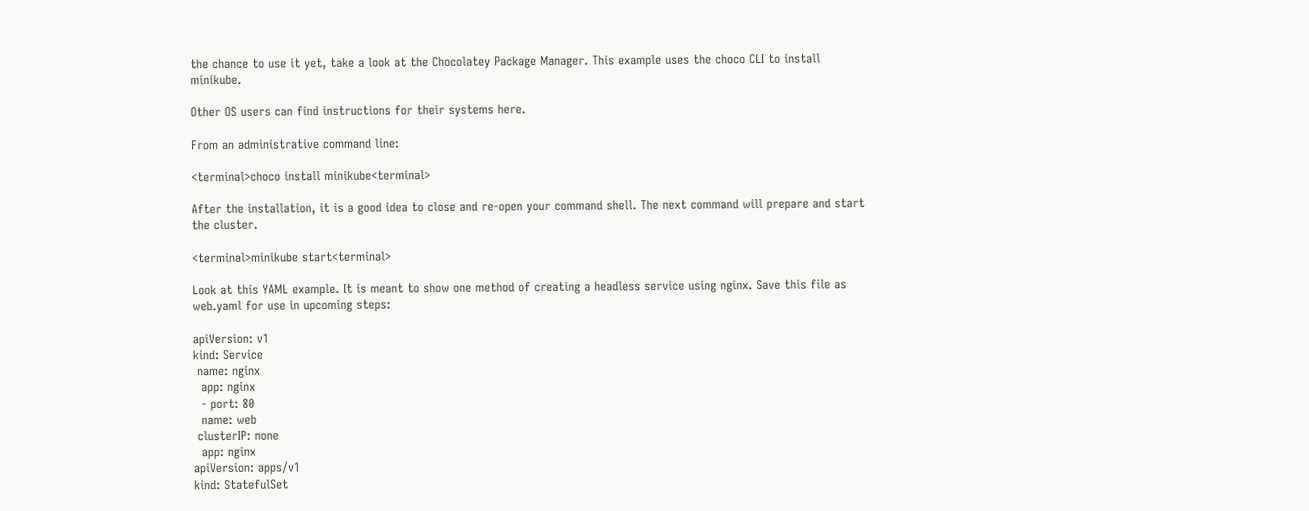the chance to use it yet, take a look at the Chocolatey Package Manager. This example uses the choco CLI to install minikube.

Other OS users can find instructions for their systems here.

From an administrative command line:

<terminal>choco install minikube<terminal>

After the installation, it is a good idea to close and re-open your command shell. The next command will prepare and start the cluster.

<terminal>minikube start<terminal>

Look at this YAML example. It is meant to show one method of creating a headless service using nginx. Save this file as web.yaml for use in upcoming steps:

apiVersion: v1
kind: Service
 name: nginx
  app: nginx
  - port: 80
  name: web
 clusterIP: none
  app: nginx
apiVersion: apps/v1
kind: StatefulSet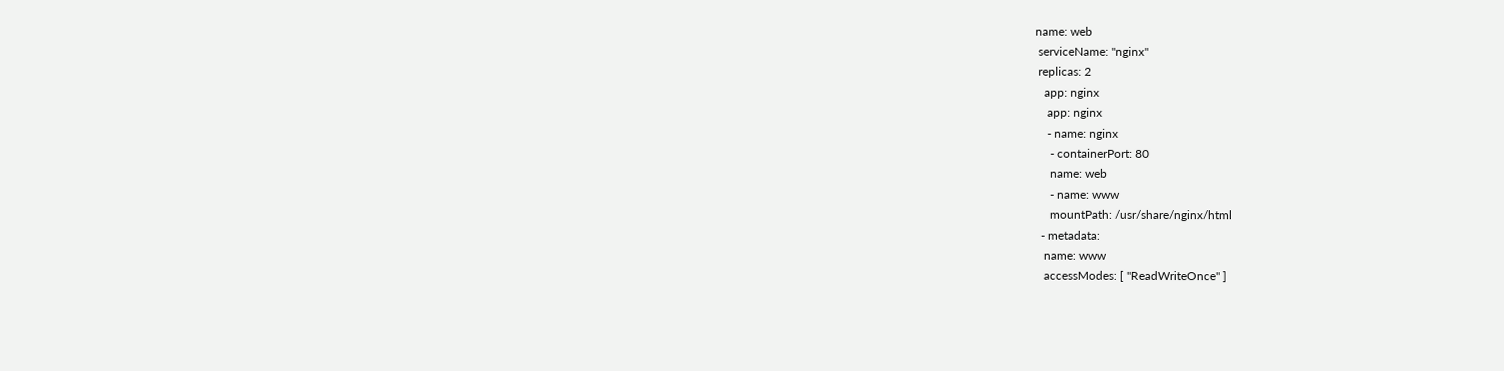name: web
 serviceName: "nginx"
 replicas: 2
   app: nginx
    app: nginx
    - name: nginx
     - containerPort: 80
     name: web
     - name: www
     mountPath: /usr/share/nginx/html
  - metadata:
   name: www
   accessModes: [ "ReadWriteOnce" ]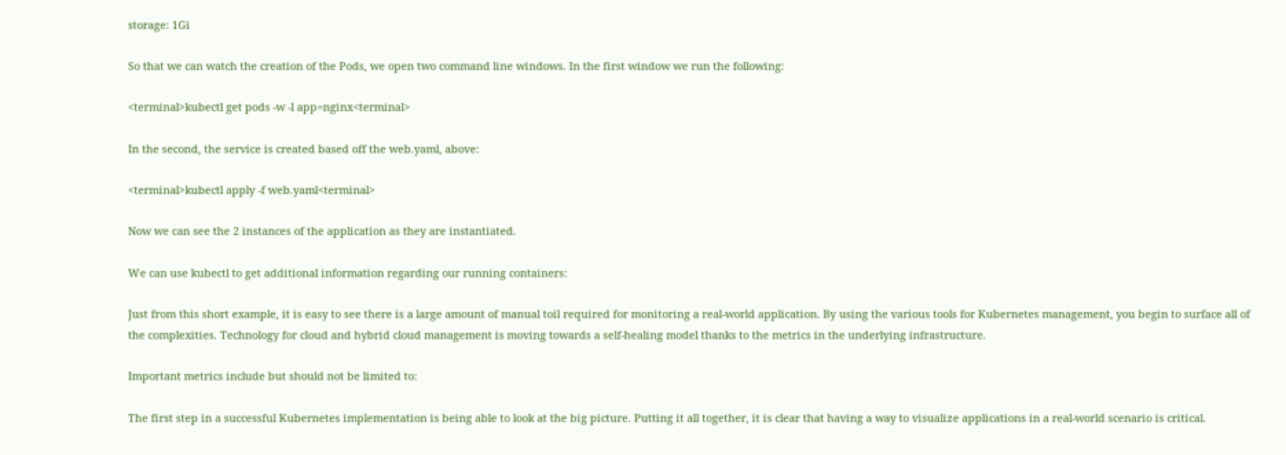storage: 1Gi

So that we can watch the creation of the Pods, we open two command line windows. In the first window we run the following:

<terminal>kubectl get pods -w -l app=nginx<terminal>

In the second, the service is created based off the web.yaml, above:

<terminal>kubectl apply -f web.yaml<terminal>

Now we can see the 2 instances of the application as they are instantiated.

We can use kubectl to get additional information regarding our running containers:

Just from this short example, it is easy to see there is a large amount of manual toil required for monitoring a real-world application. By using the various tools for Kubernetes management, you begin to surface all of the complexities. Technology for cloud and hybrid cloud management is moving towards a self-healing model thanks to the metrics in the underlying infrastructure.

Important metrics include but should not be limited to:

The first step in a successful Kubernetes implementation is being able to look at the big picture. Putting it all together, it is clear that having a way to visualize applications in a real-world scenario is critical.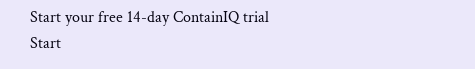Start your free 14-day ContainIQ trial
Start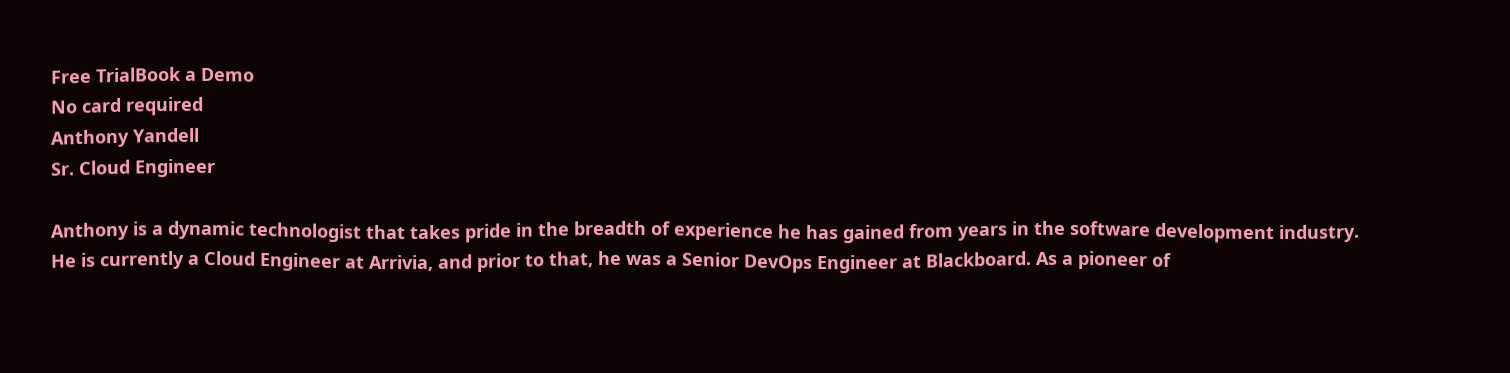Free TrialBook a Demo
No card required
Anthony Yandell
Sr. Cloud Engineer

Anthony is a dynamic technologist that takes pride in the breadth of experience he has gained from years in the software development industry. He is currently a Cloud Engineer at Arrivia, and prior to that, he was a Senior DevOps Engineer at Blackboard. As a pioneer of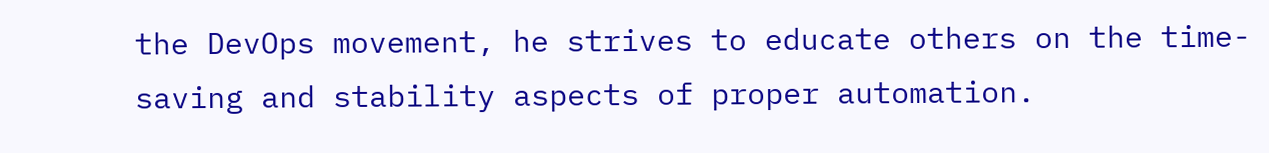the DevOps movement, he strives to educate others on the time-saving and stability aspects of proper automation.